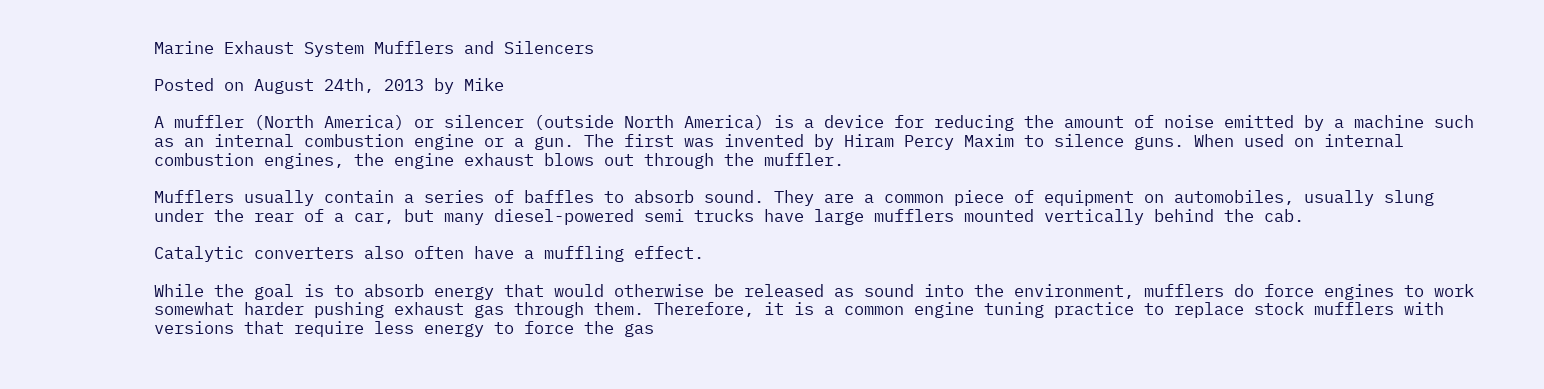Marine Exhaust System Mufflers and Silencers

Posted on August 24th, 2013 by Mike

A muffler (North America) or silencer (outside North America) is a device for reducing the amount of noise emitted by a machine such as an internal combustion engine or a gun. The first was invented by Hiram Percy Maxim to silence guns. When used on internal combustion engines, the engine exhaust blows out through the muffler.

Mufflers usually contain a series of baffles to absorb sound. They are a common piece of equipment on automobiles, usually slung under the rear of a car, but many diesel-powered semi trucks have large mufflers mounted vertically behind the cab.

Catalytic converters also often have a muffling effect.

While the goal is to absorb energy that would otherwise be released as sound into the environment, mufflers do force engines to work somewhat harder pushing exhaust gas through them. Therefore, it is a common engine tuning practice to replace stock mufflers with versions that require less energy to force the gas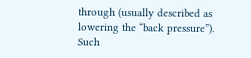through (usually described as lowering the “back pressure”). Such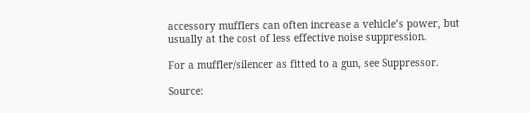accessory mufflers can often increase a vehicle’s power, but usually at the cost of less effective noise suppression.

For a muffler/silencer as fitted to a gun, see Suppressor.

Source: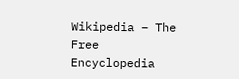Wikipedia – The Free Encyclopedia